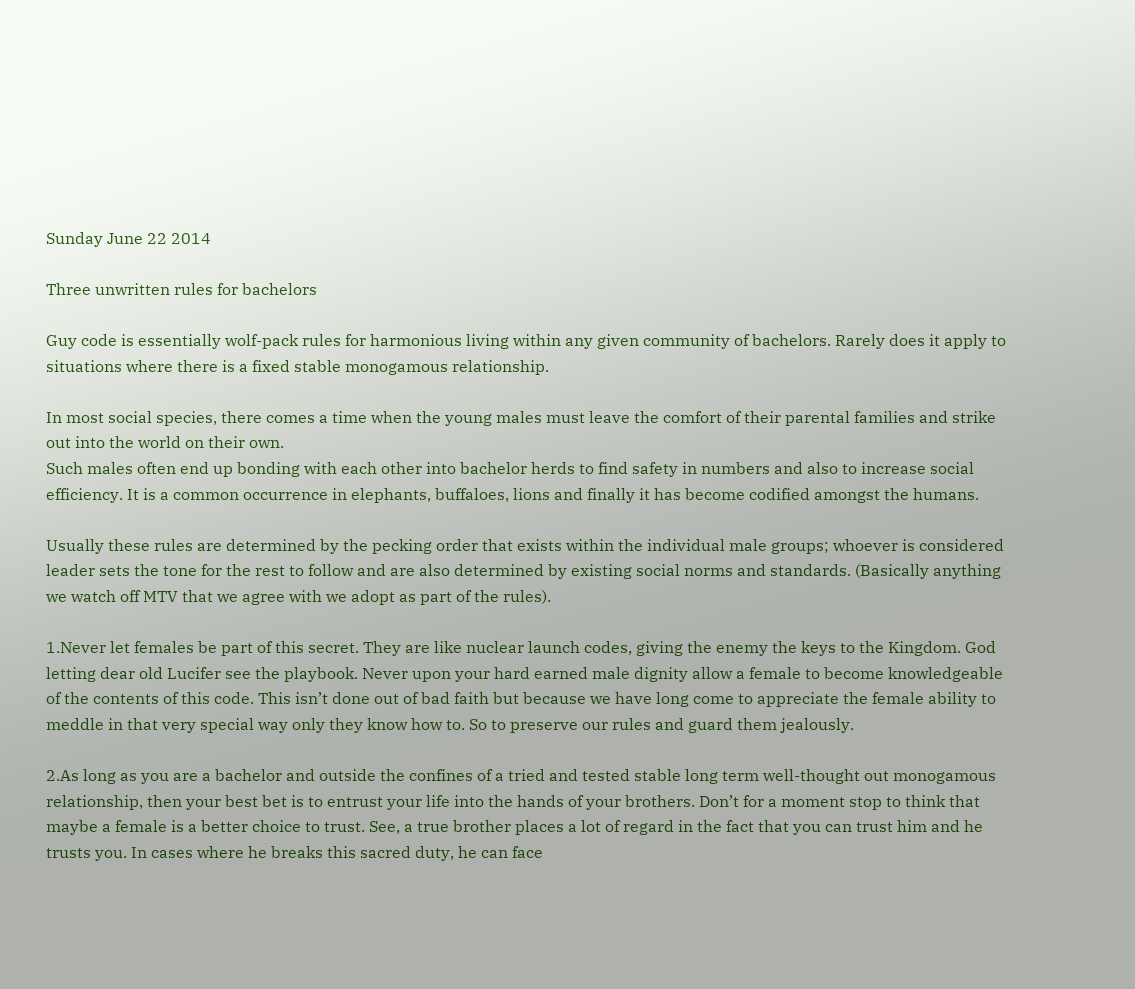Sunday June 22 2014

Three unwritten rules for bachelors

Guy code is essentially wolf-pack rules for harmonious living within any given community of bachelors. Rarely does it apply to situations where there is a fixed stable monogamous relationship.

In most social species, there comes a time when the young males must leave the comfort of their parental families and strike out into the world on their own.
Such males often end up bonding with each other into bachelor herds to find safety in numbers and also to increase social efficiency. It is a common occurrence in elephants, buffaloes, lions and finally it has become codified amongst the humans.

Usually these rules are determined by the pecking order that exists within the individual male groups; whoever is considered leader sets the tone for the rest to follow and are also determined by existing social norms and standards. (Basically anything we watch off MTV that we agree with we adopt as part of the rules).

1.Never let females be part of this secret. They are like nuclear launch codes, giving the enemy the keys to the Kingdom. God letting dear old Lucifer see the playbook. Never upon your hard earned male dignity allow a female to become knowledgeable of the contents of this code. This isn’t done out of bad faith but because we have long come to appreciate the female ability to meddle in that very special way only they know how to. So to preserve our rules and guard them jealously.

2.As long as you are a bachelor and outside the confines of a tried and tested stable long term well-thought out monogamous relationship, then your best bet is to entrust your life into the hands of your brothers. Don’t for a moment stop to think that maybe a female is a better choice to trust. See, a true brother places a lot of regard in the fact that you can trust him and he trusts you. In cases where he breaks this sacred duty, he can face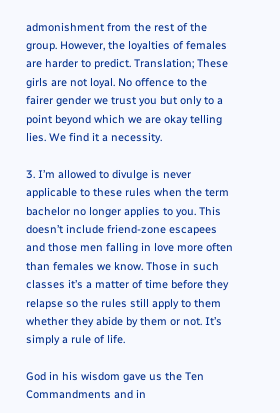admonishment from the rest of the group. However, the loyalties of females are harder to predict. Translation; These girls are not loyal. No offence to the fairer gender we trust you but only to a point beyond which we are okay telling lies. We find it a necessity.

3. I’m allowed to divulge is never applicable to these rules when the term bachelor no longer applies to you. This doesn’t include friend-zone escapees and those men falling in love more often than females we know. Those in such classes it’s a matter of time before they relapse so the rules still apply to them whether they abide by them or not. It’s simply a rule of life.

God in his wisdom gave us the Ten Commandments and in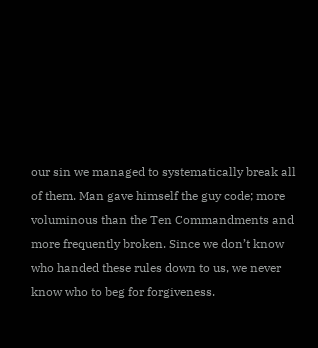our sin we managed to systematically break all of them. Man gave himself the guy code; more voluminous than the Ten Commandments and more frequently broken. Since we don’t know who handed these rules down to us, we never know who to beg for forgiveness.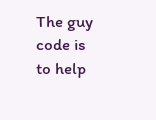The guy code is to help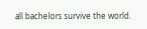all bachelors survive the world.